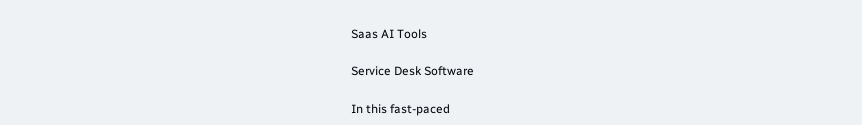Saas AI Tools

Service Desk Software

In this fast-paced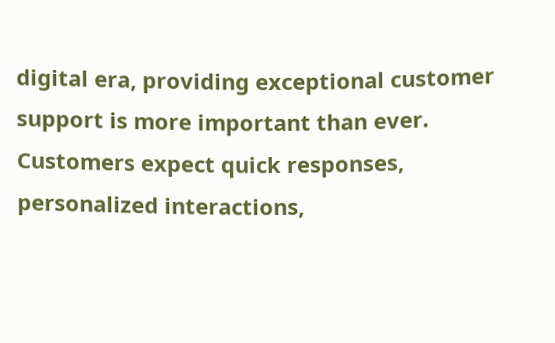digital era, providing exceptional customer support is more important than ever. Customers expect quick responses, personalized interactions,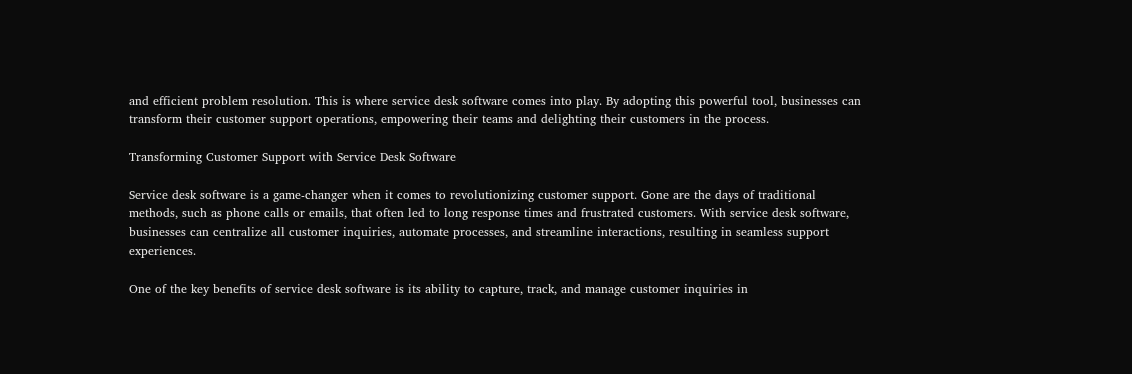and efficient problem resolution. This is where service desk software comes into play. By adopting this powerful tool, businesses can transform their customer support operations, empowering their teams and delighting their customers in the process.

Transforming Customer Support with Service Desk Software

Service desk software is a game-changer when it comes to revolutionizing customer support. Gone are the days of traditional methods, such as phone calls or emails, that often led to long response times and frustrated customers. With service desk software, businesses can centralize all customer inquiries, automate processes, and streamline interactions, resulting in seamless support experiences.

One of the key benefits of service desk software is its ability to capture, track, and manage customer inquiries in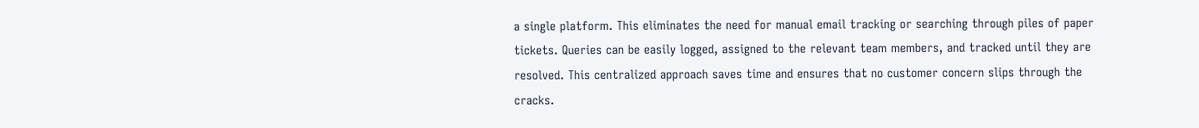a single platform. This eliminates the need for manual email tracking or searching through piles of paper tickets. Queries can be easily logged, assigned to the relevant team members, and tracked until they are resolved. This centralized approach saves time and ensures that no customer concern slips through the cracks.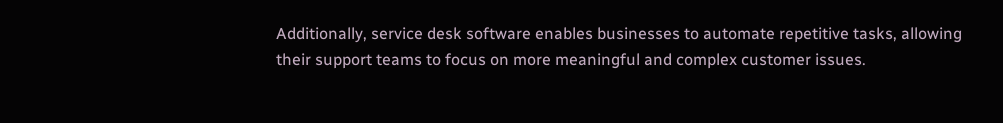Additionally, service desk software enables businesses to automate repetitive tasks, allowing their support teams to focus on more meaningful and complex customer issues.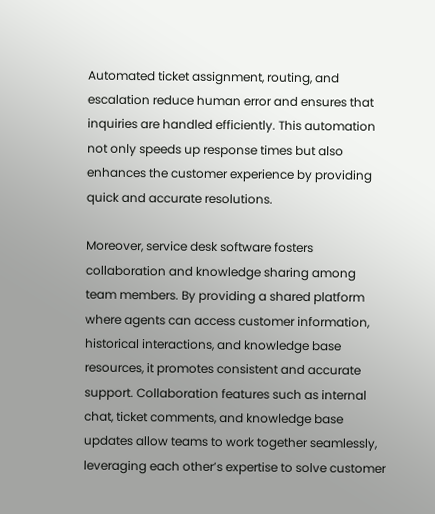Automated ticket assignment, routing, and escalation reduce human error and ensures that inquiries are handled efficiently. This automation not only speeds up response times but also enhances the customer experience by providing quick and accurate resolutions.

Moreover, service desk software fosters collaboration and knowledge sharing among team members. By providing a shared platform where agents can access customer information, historical interactions, and knowledge base resources, it promotes consistent and accurate support. Collaboration features such as internal chat, ticket comments, and knowledge base updates allow teams to work together seamlessly, leveraging each other’s expertise to solve customer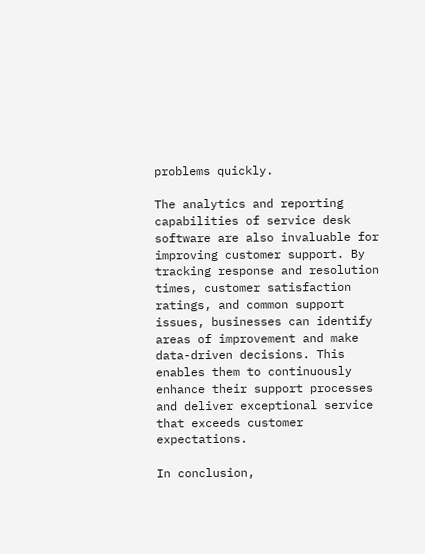problems quickly.

The analytics and reporting capabilities of service desk software are also invaluable for improving customer support. By tracking response and resolution times, customer satisfaction ratings, and common support issues, businesses can identify areas of improvement and make data-driven decisions. This enables them to continuously enhance their support processes and deliver exceptional service that exceeds customer expectations.

In conclusion,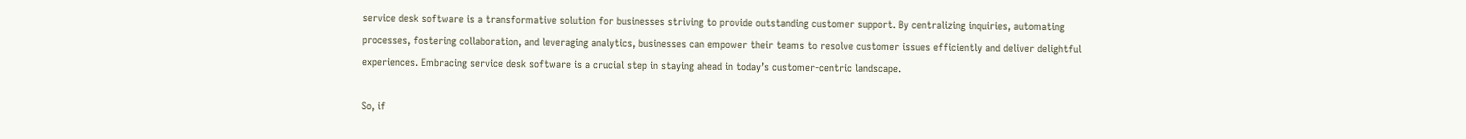service desk software is a transformative solution for businesses striving to provide outstanding customer support. By centralizing inquiries, automating processes, fostering collaboration, and leveraging analytics, businesses can empower their teams to resolve customer issues efficiently and deliver delightful experiences. Embracing service desk software is a crucial step in staying ahead in today’s customer-centric landscape.

So, if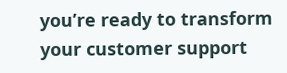you’re ready to transform your customer support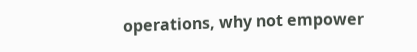operations, why not empower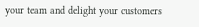your team and delight your customers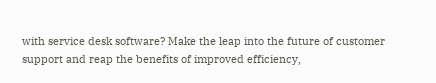with service desk software? Make the leap into the future of customer support and reap the benefits of improved efficiency,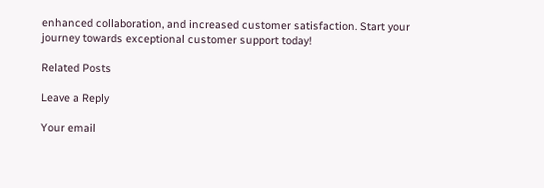enhanced collaboration, and increased customer satisfaction. Start your journey towards exceptional customer support today!

Related Posts

Leave a Reply

Your email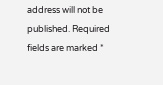address will not be published. Required fields are marked *